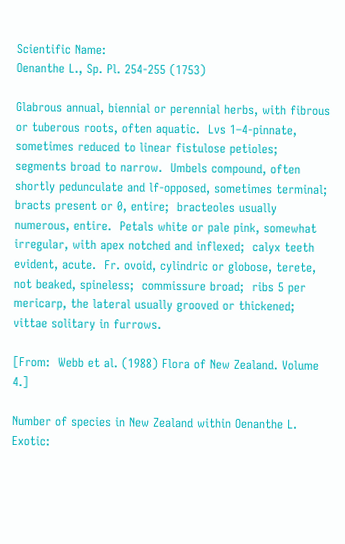Scientific Name:
Oenanthe L., Sp. Pl. 254-255 (1753)

Glabrous annual, biennial or perennial herbs, with fibrous or tuberous roots, often aquatic.  Lvs 1–4-pinnate, sometimes reduced to linear fistulose petioles;  segments broad to narrow.  Umbels compound, often shortly pedunculate and lf-opposed, sometimes terminal;  bracts present or 0, entire;  bracteoles usually numerous, entire.  Petals white or pale pink, somewhat irregular, with apex notched and inflexed;  calyx teeth evident, acute.  Fr. ovoid, cylindric or globose, terete, not beaked, spineless;  commissure broad;  ribs 5 per mericarp, the lateral usually grooved or thickened;  vittae solitary in furrows.

[From:  Webb et al. (1988) Flora of New Zealand. Volume 4.]

Number of species in New Zealand within Oenanthe L.
Exotic: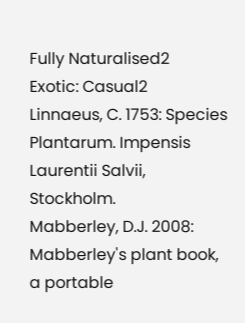Fully Naturalised2
Exotic: Casual2
Linnaeus, C. 1753: Species Plantarum. Impensis Laurentii Salvii, Stockholm.
Mabberley, D.J. 2008: Mabberley's plant book, a portable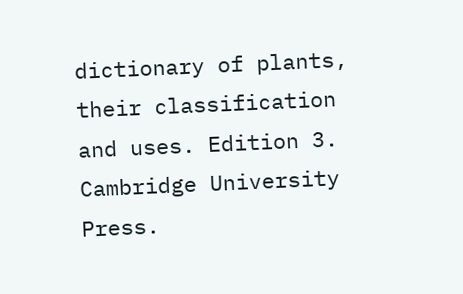dictionary of plants, their classification and uses. Edition 3. Cambridge University Press.